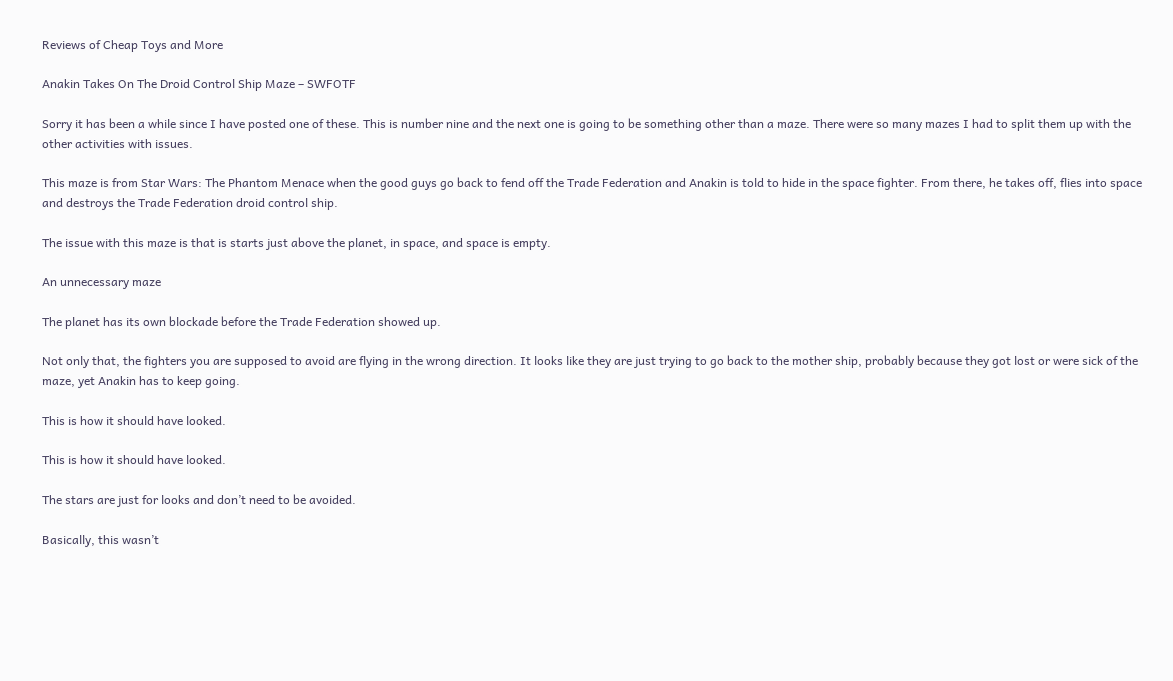Reviews of Cheap Toys and More

Anakin Takes On The Droid Control Ship Maze – SWFOTF

Sorry it has been a while since I have posted one of these. This is number nine and the next one is going to be something other than a maze. There were so many mazes I had to split them up with the other activities with issues.

This maze is from Star Wars: The Phantom Menace when the good guys go back to fend off the Trade Federation and Anakin is told to hide in the space fighter. From there, he takes off, flies into space and destroys the Trade Federation droid control ship.

The issue with this maze is that is starts just above the planet, in space, and space is empty.

An unnecessary maze

The planet has its own blockade before the Trade Federation showed up.

Not only that, the fighters you are supposed to avoid are flying in the wrong direction. It looks like they are just trying to go back to the mother ship, probably because they got lost or were sick of the maze, yet Anakin has to keep going.

This is how it should have looked.

This is how it should have looked.

The stars are just for looks and don’t need to be avoided.

Basically, this wasn’t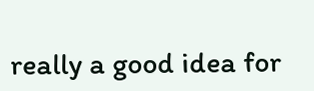really a good idea for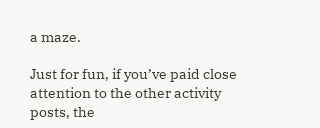a maze.

Just for fun, if you’ve paid close attention to the other activity posts, the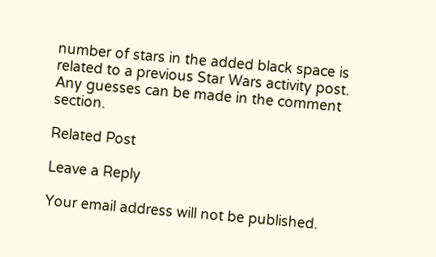number of stars in the added black space is related to a previous Star Wars activity post. Any guesses can be made in the comment section.

Related Post

Leave a Reply

Your email address will not be published.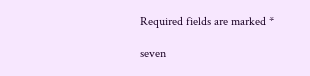Required fields are marked *

seven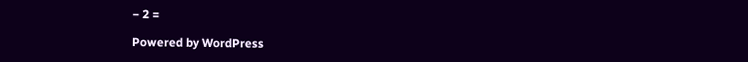− 2 =

Powered by WordPress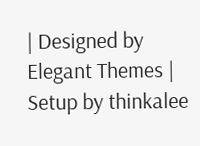| Designed by Elegant Themes | Setup by thinkalee